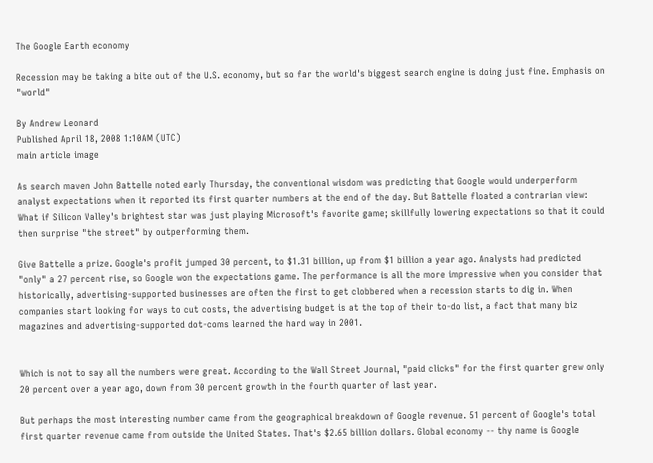The Google Earth economy

Recession may be taking a bite out of the U.S. economy, but so far the world's biggest search engine is doing just fine. Emphasis on "world"

By Andrew Leonard
Published April 18, 2008 1:10AM (UTC)
main article image

As search maven John Battelle noted early Thursday, the conventional wisdom was predicting that Google would underperform analyst expectations when it reported its first quarter numbers at the end of the day. But Battelle floated a contrarian view: What if Silicon Valley's brightest star was just playing Microsoft's favorite game; skillfully lowering expectations so that it could then surprise "the street" by outperforming them.

Give Battelle a prize. Google's profit jumped 30 percent, to $1.31 billion, up from $1 billion a year ago. Analysts had predicted "only" a 27 percent rise, so Google won the expectations game. The performance is all the more impressive when you consider that historically, advertising-supported businesses are often the first to get clobbered when a recession starts to dig in. When companies start looking for ways to cut costs, the advertising budget is at the top of their to-do list, a fact that many biz magazines and advertising-supported dot-coms learned the hard way in 2001.


Which is not to say all the numbers were great. According to the Wall Street Journal, "paid clicks" for the first quarter grew only 20 percent over a year ago, down from 30 percent growth in the fourth quarter of last year.

But perhaps the most interesting number came from the geographical breakdown of Google revenue. 51 percent of Google's total first quarter revenue came from outside the United States. That's $2.65 billion dollars. Global economy -- thy name is Google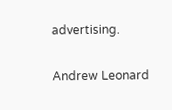advertising.

Andrew Leonard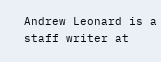Andrew Leonard is a staff writer at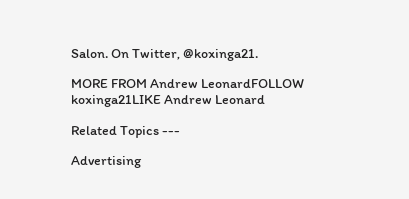Salon. On Twitter, @koxinga21.

MORE FROM Andrew LeonardFOLLOW koxinga21LIKE Andrew Leonard

Related Topics ---

Advertising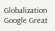Globalization Google Great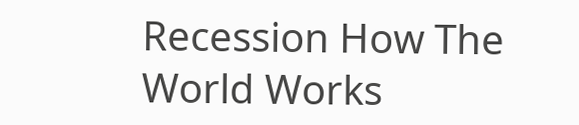Recession How The World Works